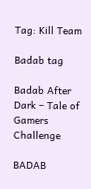Tag: Kill Team

Badab tag

Badab After Dark – Tale of Gamers Challenge

BADAB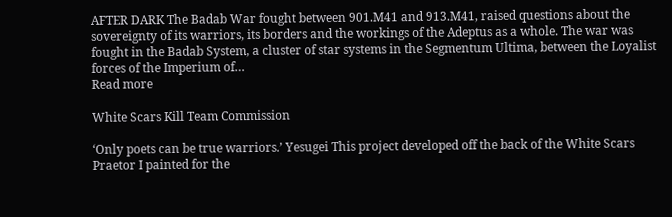AFTER DARK The Badab War fought between 901.M41 and 913.M41, raised questions about the sovereignty of its warriors, its borders and the workings of the Adeptus as a whole. The war was fought in the Badab System, a cluster of star systems in the Segmentum Ultima, between the Loyalist forces of the Imperium of…
Read more

White Scars Kill Team Commission

‘Only poets can be true warriors.’ Yesugei This project developed off the back of the White Scars Praetor I painted for the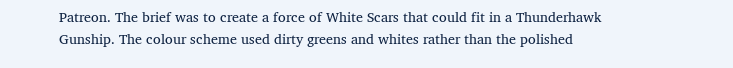Patreon. The brief was to create a force of White Scars that could fit in a Thunderhawk Gunship. The colour scheme used dirty greens and whites rather than the polished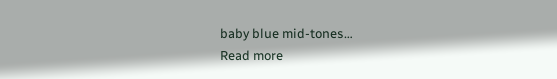baby blue mid-tones…
Read more